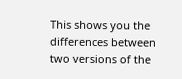This shows you the differences between two versions of the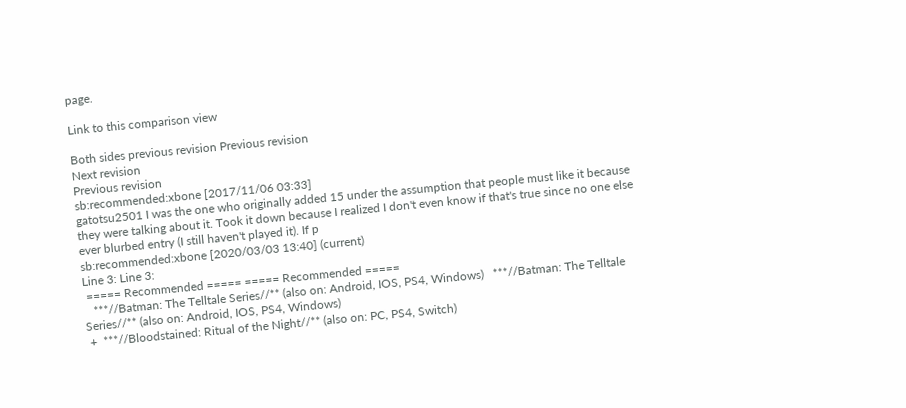page.

Link to this comparison view

Both sides previous revision Previous revision
Next revision
Previous revision
sb:recommended:xbone [2017/11/06 03:33]
gatotsu2501 I was the one who originally added 15 under the assumption that people must like it because they were talking about it. Took it down because I realized I don't even know if that's true since no one else ever blurbed entry (I still haven't played it). If p
sb:recommended:xbone [2020/03/03 13:40] (current)
Line 3: Line 3:
 ===== Recommended ===== ===== Recommended =====
   ***//Batman: The Telltale Series//** (also on: Android, IOS, PS4, Windows)   ***//Batman: The Telltale Series//** (also on: Android, IOS, PS4, Windows)
 +  ***//Bloodstained: Ritual of the Night//** (also on: PC, PS4, Switch)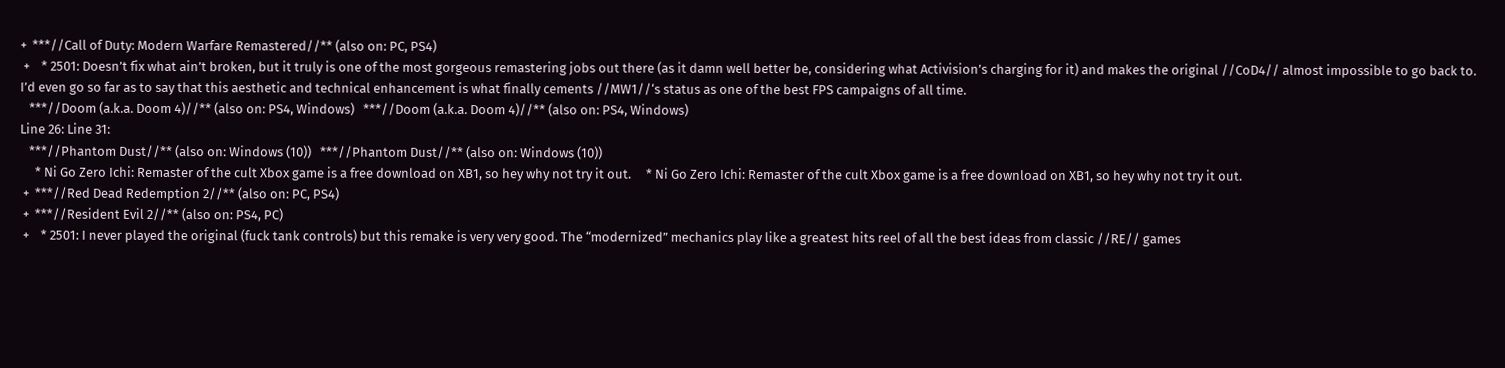+  ***//Call of Duty: Modern Warfare Remastered//** (also on: PC, PS4)
 +    * 2501: Doesn’t fix what ain’t broken, but it truly is one of the most gorgeous remastering jobs out there (as it damn well better be, considering what Activision’s charging for it) and makes the original //CoD4// almost impossible to go back to. I’d even go so far as to say that this aesthetic and technical enhancement is what finally cements //MW1//‘s status as one of the best FPS campaigns of all time.
   ***//Doom (a.k.a. Doom 4)//** (also on: PS4, Windows)   ***//Doom (a.k.a. Doom 4)//** (also on: PS4, Windows)
Line 26: Line 31:
   ***//Phantom Dust//** (also on: Windows (10))   ***//Phantom Dust//** (also on: Windows (10))
     * Ni Go Zero Ichi: Remaster of the cult Xbox game is a free download on XB1, so hey why not try it out.     * Ni Go Zero Ichi: Remaster of the cult Xbox game is a free download on XB1, so hey why not try it out.
 +  ***//Red Dead Redemption 2//** (also on: PC, PS4)
 +  ***//Resident Evil 2//** (also on: PS4, PC)
 +    * 2501: I never played the original (fuck tank controls) but this remake is very very good. The “modernized” mechanics play like a greatest hits reel of all the best ideas from classic //RE// games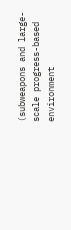(subweapons and large-scale progress-based environment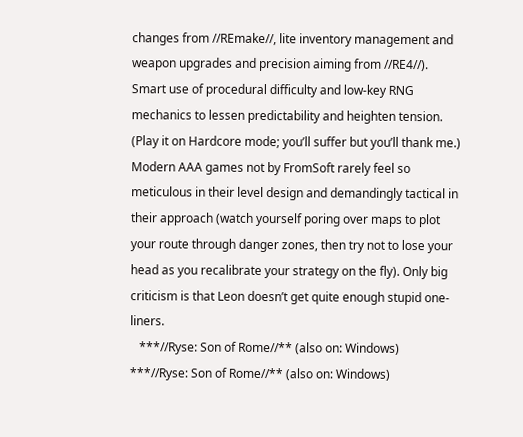changes from //REmake//, lite inventory management and weapon upgrades and precision aiming from //RE4//). Smart use of procedural difficulty and low-key RNG mechanics to lessen predictability and heighten tension. (Play it on Hardcore mode; you’ll suffer but you’ll thank me.) Modern AAA games not by FromSoft rarely feel so meticulous in their level design and demandingly tactical in their approach (watch yourself poring over maps to plot your route through danger zones, then try not to lose your head as you recalibrate your strategy on the fly). Only big criticism is that Leon doesn’t get quite enough stupid one-liners.
   ***//Ryse: Son of Rome//** (also on: Windows)   ***//Ryse: Son of Rome//** (also on: Windows)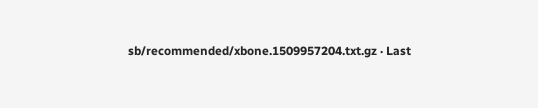sb/recommended/xbone.1509957204.txt.gz · Last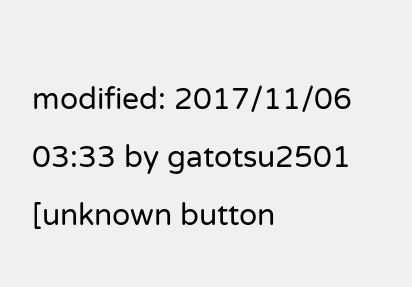modified: 2017/11/06 03:33 by gatotsu2501
[unknown button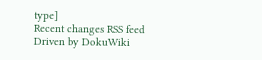type]
Recent changes RSS feed Driven by DokuWiki